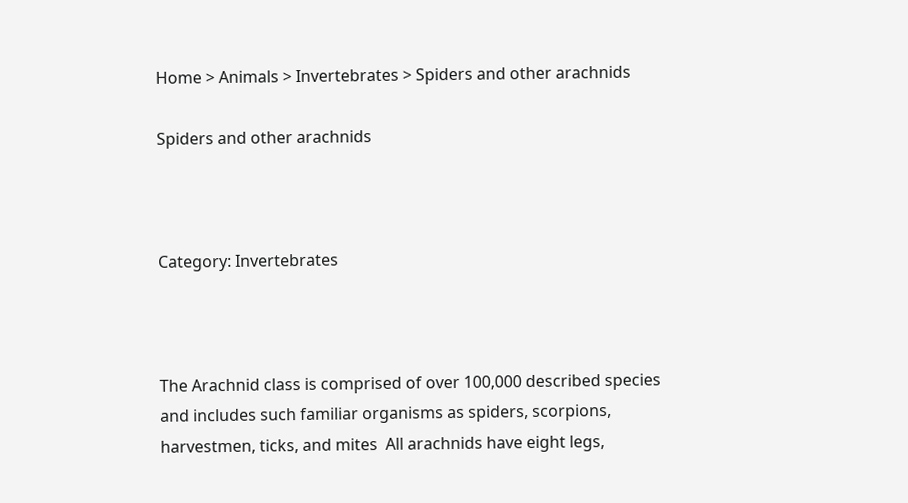Home > Animals > Invertebrates > Spiders and other arachnids

Spiders and other arachnids



Category: Invertebrates



The Arachnid class is comprised of over 100,000 described species and includes such familiar organisms as spiders, scorpions, harvestmen, ticks, and mites  All arachnids have eight legs,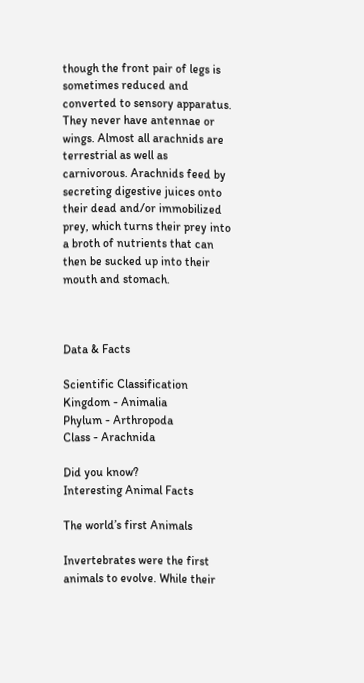though the front pair of legs is sometimes reduced and converted to sensory apparatus. They never have antennae or wings. Almost all arachnids are terrestrial as well as carnivorous. Arachnids feed by secreting digestive juices onto their dead and/or immobilized prey, which turns their prey into a broth of nutrients that can then be sucked up into their mouth and stomach.



Data & Facts

Scientific Classification
Kingdom - Animalia
Phylum - Arthropoda
Class - Arachnida

Did you know?
Interesting Animal Facts

The world’s first Animals

Invertebrates were the first animals to evolve. While their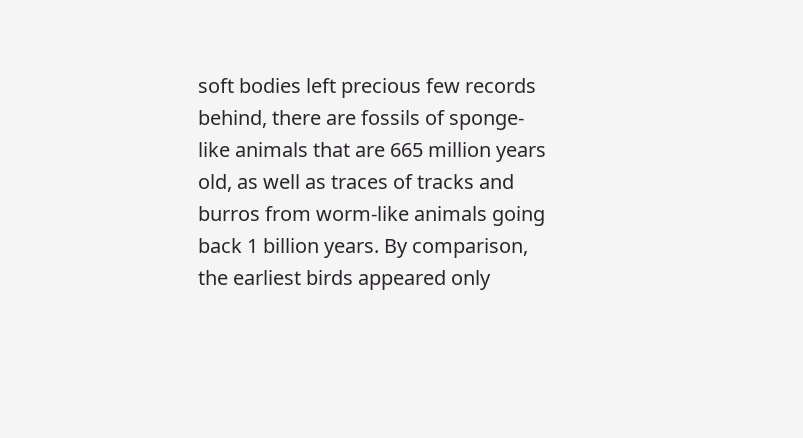soft bodies left precious few records behind, there are fossils of sponge-like animals that are 665 million years old, as well as traces of tracks and burros from worm-like animals going back 1 billion years. By comparison, the earliest birds appeared only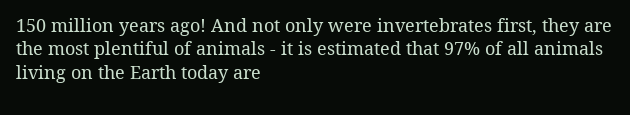150 million years ago! And not only were invertebrates first, they are the most plentiful of animals - it is estimated that 97% of all animals living on the Earth today are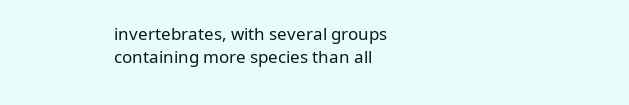invertebrates, with several groups containing more species than all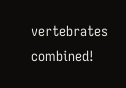vertebrates combined!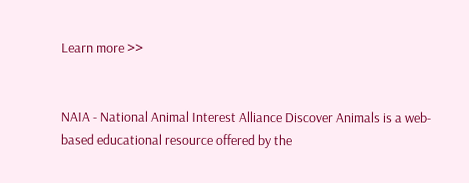Learn more >>


NAIA - National Animal Interest Alliance Discover Animals is a web-based educational resource offered by the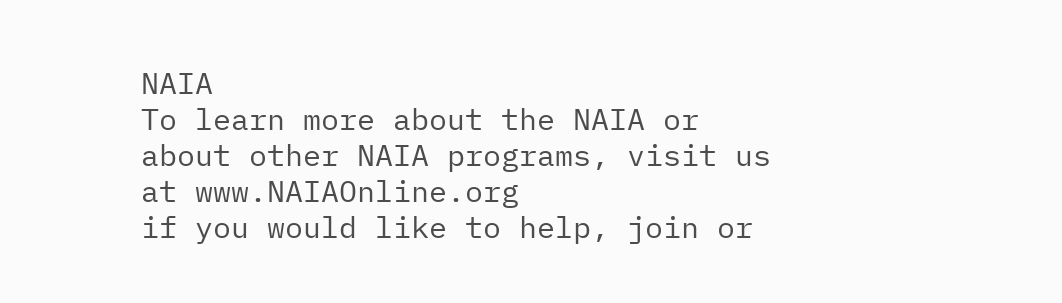NAIA
To learn more about the NAIA or about other NAIA programs, visit us at www.NAIAOnline.org
if you would like to help, join or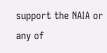support the NAIA or any of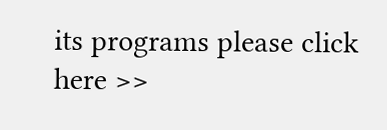its programs please click here >>